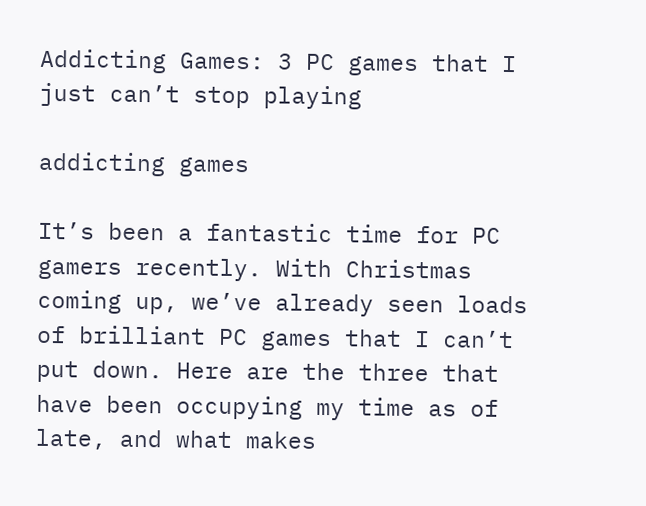Addicting Games: 3 PC games that I just can’t stop playing

addicting games

It’s been a fantastic time for PC gamers recently. With Christmas coming up, we’ve already seen loads of brilliant PC games that I can’t put down. Here are the three that have been occupying my time as of late, and what makes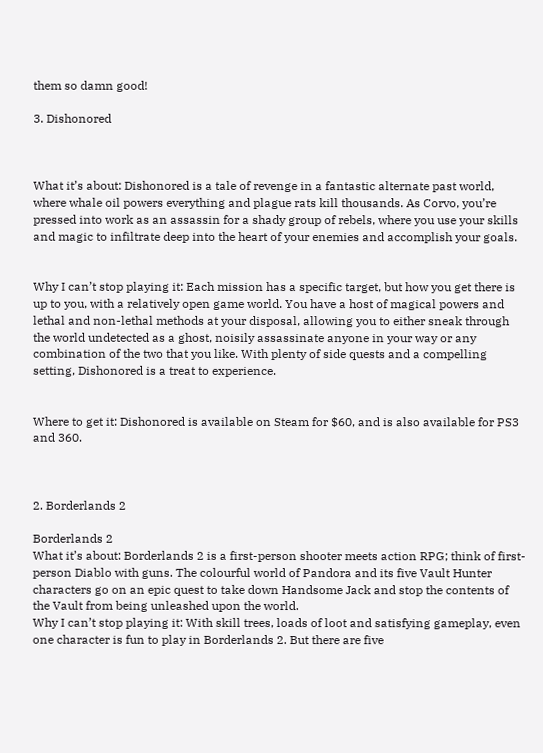them so damn good!

3. Dishonored



What it’s about: Dishonored is a tale of revenge in a fantastic alternate past world, where whale oil powers everything and plague rats kill thousands. As Corvo, you’re pressed into work as an assassin for a shady group of rebels, where you use your skills and magic to infiltrate deep into the heart of your enemies and accomplish your goals.


Why I can’t stop playing it: Each mission has a specific target, but how you get there is up to you, with a relatively open game world. You have a host of magical powers and lethal and non-lethal methods at your disposal, allowing you to either sneak through the world undetected as a ghost, noisily assassinate anyone in your way or any combination of the two that you like. With plenty of side quests and a compelling setting, Dishonored is a treat to experience.


Where to get it: Dishonored is available on Steam for $60, and is also available for PS3 and 360.



2. Borderlands 2

Borderlands 2
What it’s about: Borderlands 2 is a first-person shooter meets action RPG; think of first-person Diablo with guns. The colourful world of Pandora and its five Vault Hunter characters go on an epic quest to take down Handsome Jack and stop the contents of the Vault from being unleashed upon the world.
Why I can’t stop playing it: With skill trees, loads of loot and satisfying gameplay, even one character is fun to play in Borderlands 2. But there are five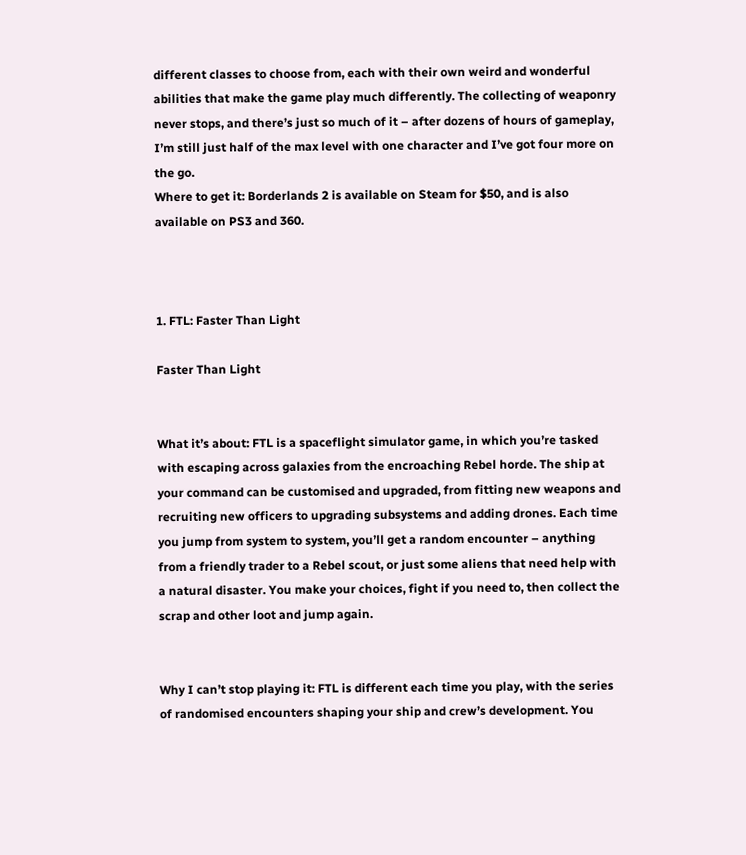different classes to choose from, each with their own weird and wonderful abilities that make the game play much differently. The collecting of weaponry never stops, and there’s just so much of it – after dozens of hours of gameplay, I’m still just half of the max level with one character and I’ve got four more on the go.
Where to get it: Borderlands 2 is available on Steam for $50, and is also available on PS3 and 360.



1. FTL: Faster Than Light

Faster Than Light


What it’s about: FTL is a spaceflight simulator game, in which you’re tasked with escaping across galaxies from the encroaching Rebel horde. The ship at your command can be customised and upgraded, from fitting new weapons and recruiting new officers to upgrading subsystems and adding drones. Each time you jump from system to system, you’ll get a random encounter – anything from a friendly trader to a Rebel scout, or just some aliens that need help with a natural disaster. You make your choices, fight if you need to, then collect the scrap and other loot and jump again.


Why I can’t stop playing it: FTL is different each time you play, with the series of randomised encounters shaping your ship and crew’s development. You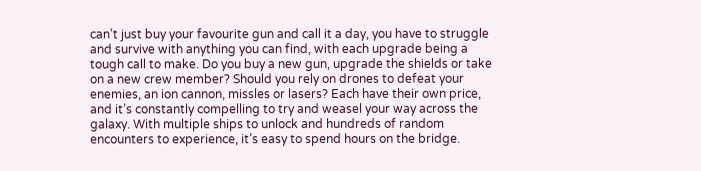can’t just buy your favourite gun and call it a day, you have to struggle and survive with anything you can find, with each upgrade being a tough call to make. Do you buy a new gun, upgrade the shields or take on a new crew member? Should you rely on drones to defeat your enemies, an ion cannon, missles or lasers? Each have their own price, and it’s constantly compelling to try and weasel your way across the galaxy. With multiple ships to unlock and hundreds of random encounters to experience, it’s easy to spend hours on the bridge.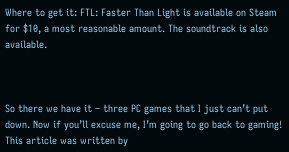Where to get it: FTL: Faster Than Light is available on Steam for $10, a most reasonable amount. The soundtrack is also available.



So there we have it – three PC games that I just can’t put down. Now if you’ll excuse me, I’m going to go back to gaming!
This article was written by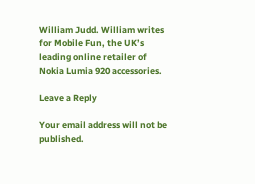William Judd. William writes for Mobile Fun, the UK’s leading online retailer of Nokia Lumia 920 accessories.

Leave a Reply

Your email address will not be published.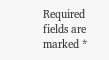Required fields are marked *